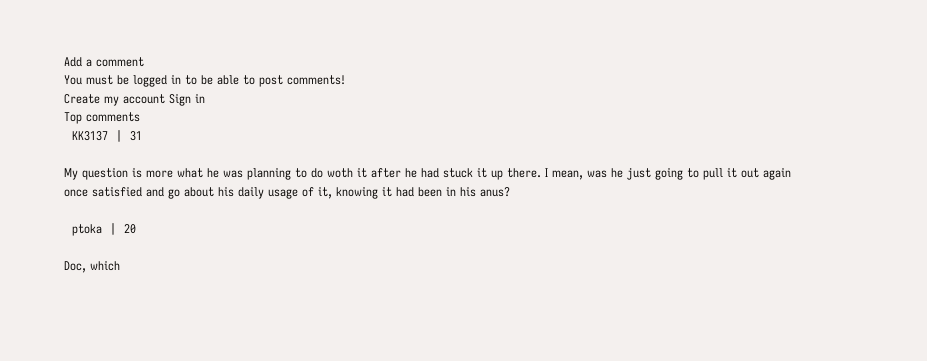Add a comment
You must be logged in to be able to post comments!
Create my account Sign in
Top comments
  KK3137  |  31

My question is more what he was planning to do woth it after he had stuck it up there. I mean, was he just going to pull it out again once satisfied and go about his daily usage of it, knowing it had been in his anus?

  ptoka  |  20

Doc, which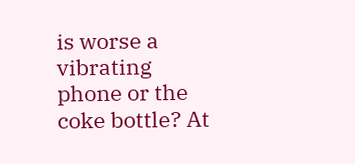is worse a vibrating phone or the coke bottle? At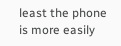least the phone is more easily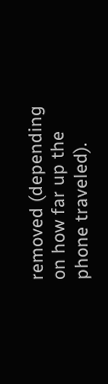removed (depending on how far up the phone traveled).